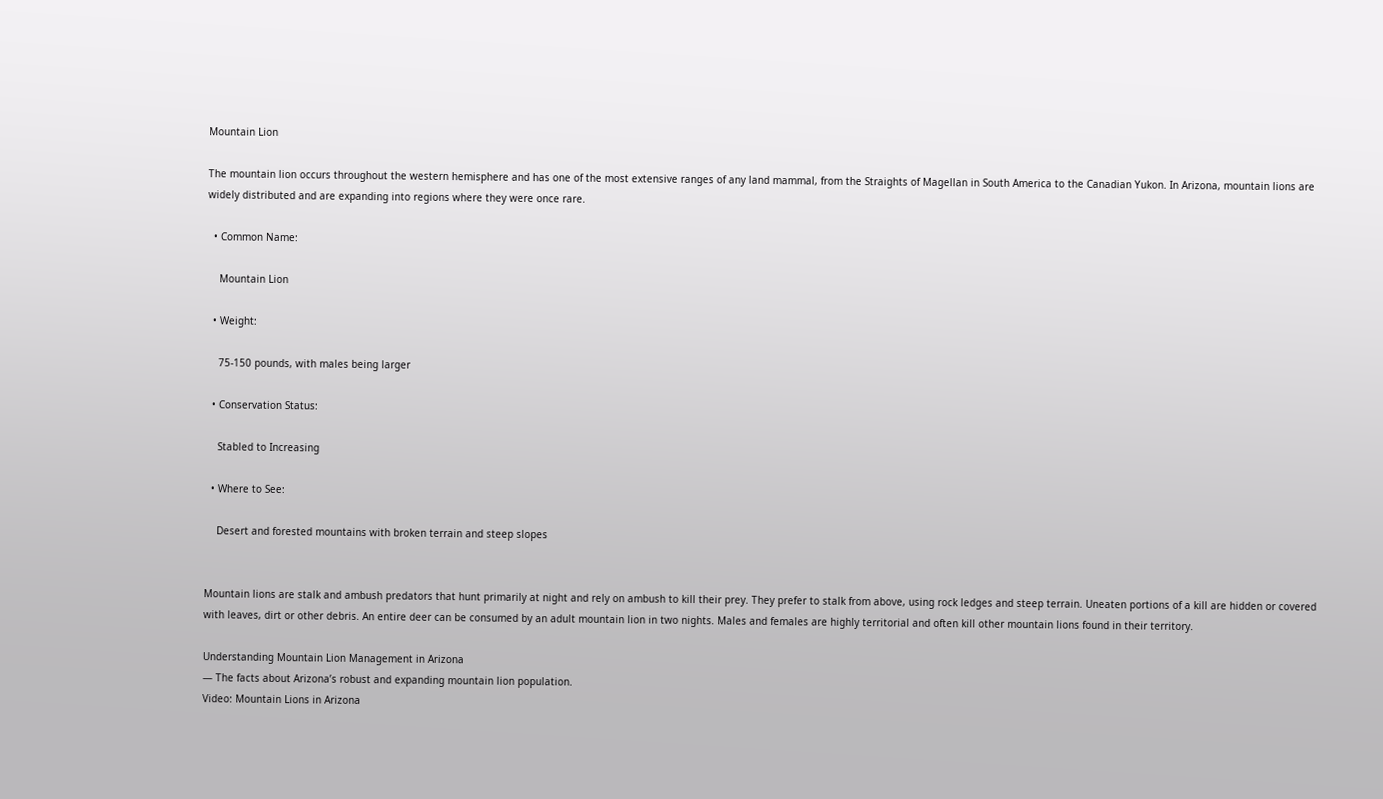Mountain Lion

The mountain lion occurs throughout the western hemisphere and has one of the most extensive ranges of any land mammal, from the Straights of Magellan in South America to the Canadian Yukon. In Arizona, mountain lions are widely distributed and are expanding into regions where they were once rare.

  • Common Name:

    Mountain Lion

  • Weight:

    75-150 pounds, with males being larger

  • Conservation Status:

    Stabled to Increasing

  • Where to See:

    Desert and forested mountains with broken terrain and steep slopes


Mountain lions are stalk and ambush predators that hunt primarily at night and rely on ambush to kill their prey. They prefer to stalk from above, using rock ledges and steep terrain. Uneaten portions of a kill are hidden or covered with leaves, dirt or other debris. An entire deer can be consumed by an adult mountain lion in two nights. Males and females are highly territorial and often kill other mountain lions found in their territory.

Understanding Mountain Lion Management in Arizona
— The facts about Arizona’s robust and expanding mountain lion population.
Video: Mountain Lions in Arizona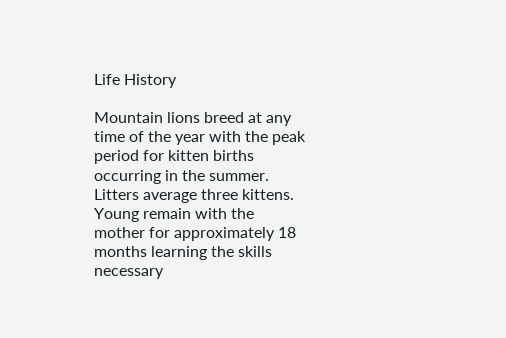Life History

Mountain lions breed at any time of the year with the peak period for kitten births occurring in the summer. Litters average three kittens. Young remain with the mother for approximately 18 months learning the skills necessary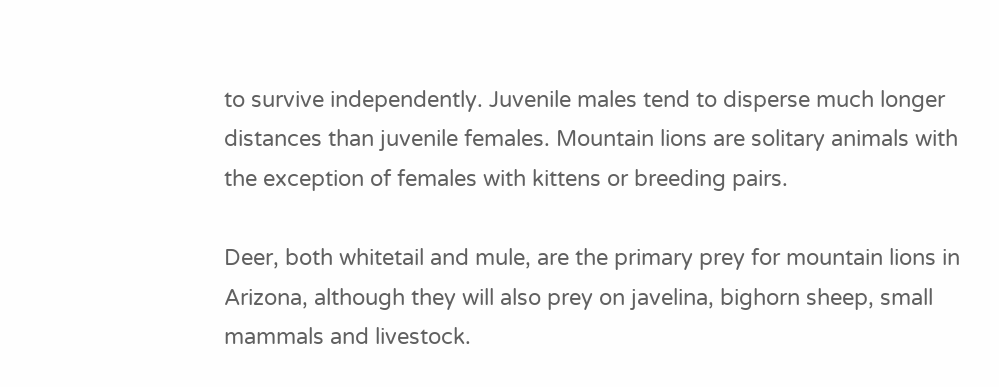to survive independently. Juvenile males tend to disperse much longer distances than juvenile females. Mountain lions are solitary animals with the exception of females with kittens or breeding pairs.

Deer, both whitetail and mule, are the primary prey for mountain lions in Arizona, although they will also prey on javelina, bighorn sheep, small mammals and livestock.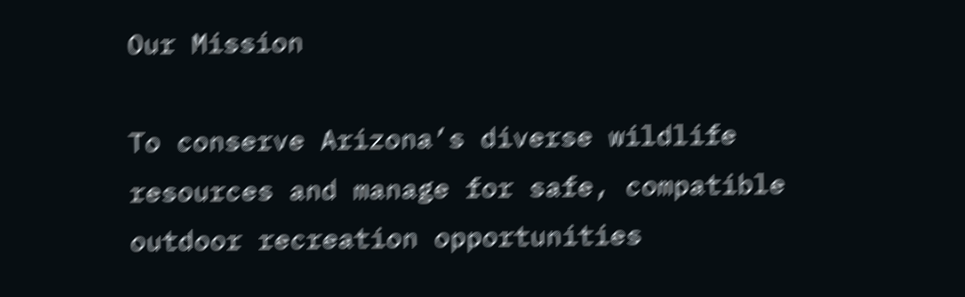Our Mission

To conserve Arizona’s diverse wildlife resources and manage for safe, compatible outdoor recreation opportunities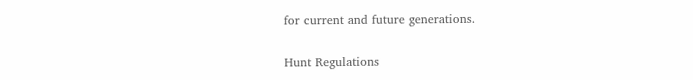for current and future generations.

Hunt Regulations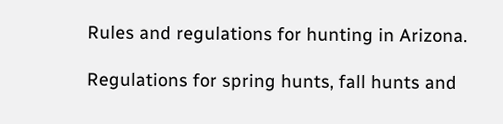Rules and regulations for hunting in Arizona.

Regulations for spring hunts, fall hunts and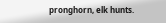pronghorn, elk hunts.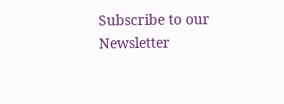Subscribe to our Newsletter